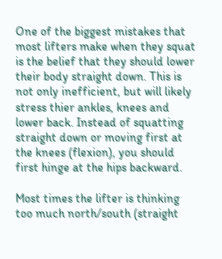One of the biggest mistakes that most lifters make when they squat is the belief that they should lower their body straight down. This is not only inefficient, but will likely stress thier ankles, knees and lower back. Instead of squatting straight down or moving first at the knees (flexion), you should first hinge at the hips backward.

Most times the lifter is thinking too much north/south (straight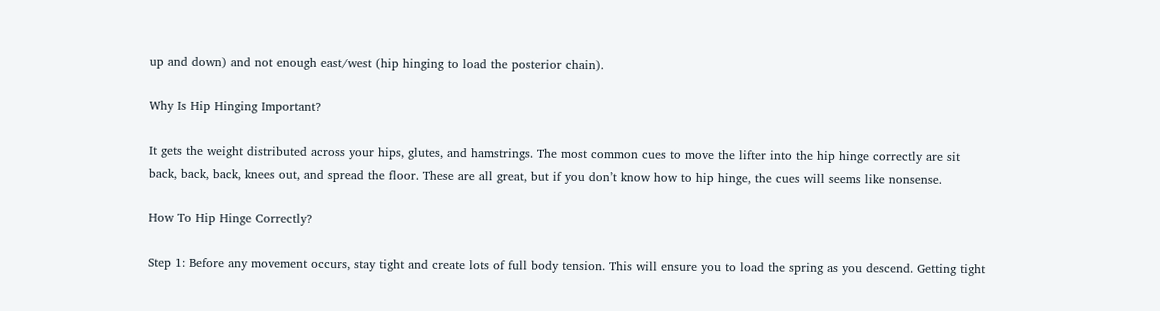up and down) and not enough east/west (hip hinging to load the posterior chain).

Why Is Hip Hinging Important?

It gets the weight distributed across your hips, glutes, and hamstrings. The most common cues to move the lifter into the hip hinge correctly are sit back, back, back, knees out, and spread the floor. These are all great, but if you don’t know how to hip hinge, the cues will seems like nonsense.

How To Hip Hinge Correctly?

Step 1: Before any movement occurs, stay tight and create lots of full body tension. This will ensure you to load the spring as you descend. Getting tight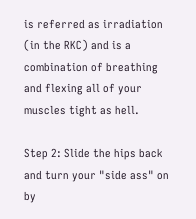is referred as irradiation (in the RKC) and is a combination of breathing and flexing all of your muscles tight as hell.

Step 2: Slide the hips back and turn your "side ass" on by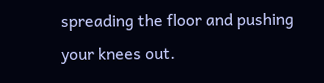spreading the floor and pushing your knees out.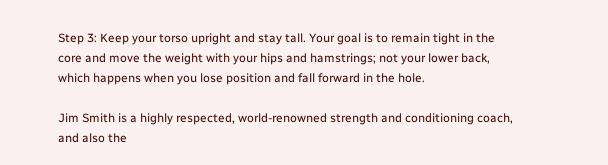Step 3: Keep your torso upright and stay tall. Your goal is to remain tight in the core and move the weight with your hips and hamstrings; not your lower back, which happens when you lose position and fall forward in the hole.

Jim Smith is a highly respected, world-renowned strength and conditioning coach, and also the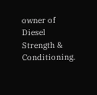owner of Diesel Strength & Conditioning.